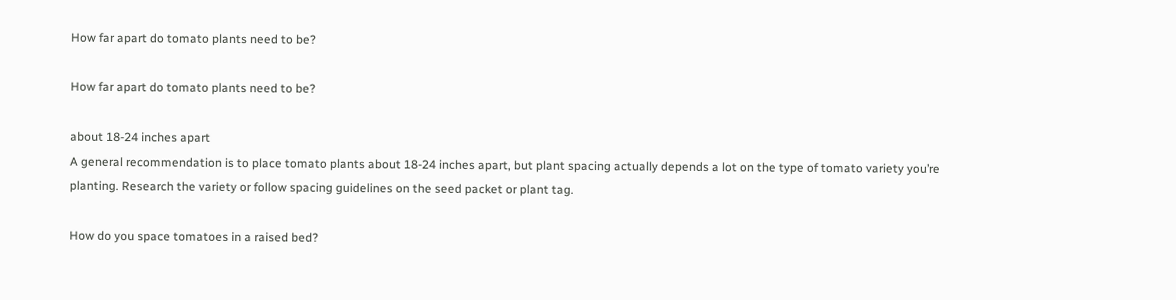How far apart do tomato plants need to be?

How far apart do tomato plants need to be?

about 18-24 inches apart
A general recommendation is to place tomato plants about 18-24 inches apart, but plant spacing actually depends a lot on the type of tomato variety you’re planting. Research the variety or follow spacing guidelines on the seed packet or plant tag.

How do you space tomatoes in a raised bed?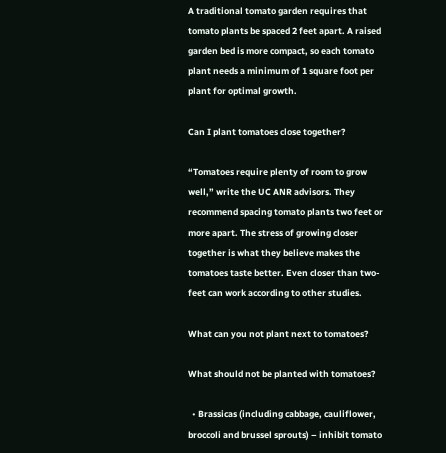A traditional tomato garden requires that tomato plants be spaced 2 feet apart. A raised garden bed is more compact, so each tomato plant needs a minimum of 1 square foot per plant for optimal growth.

Can I plant tomatoes close together?

“Tomatoes require plenty of room to grow well,” write the UC ANR advisors. They recommend spacing tomato plants two feet or more apart. The stress of growing closer together is what they believe makes the tomatoes taste better. Even closer than two-feet can work according to other studies.

What can you not plant next to tomatoes?

What should not be planted with tomatoes?

  • Brassicas (including cabbage, cauliflower, broccoli and brussel sprouts) – inhibit tomato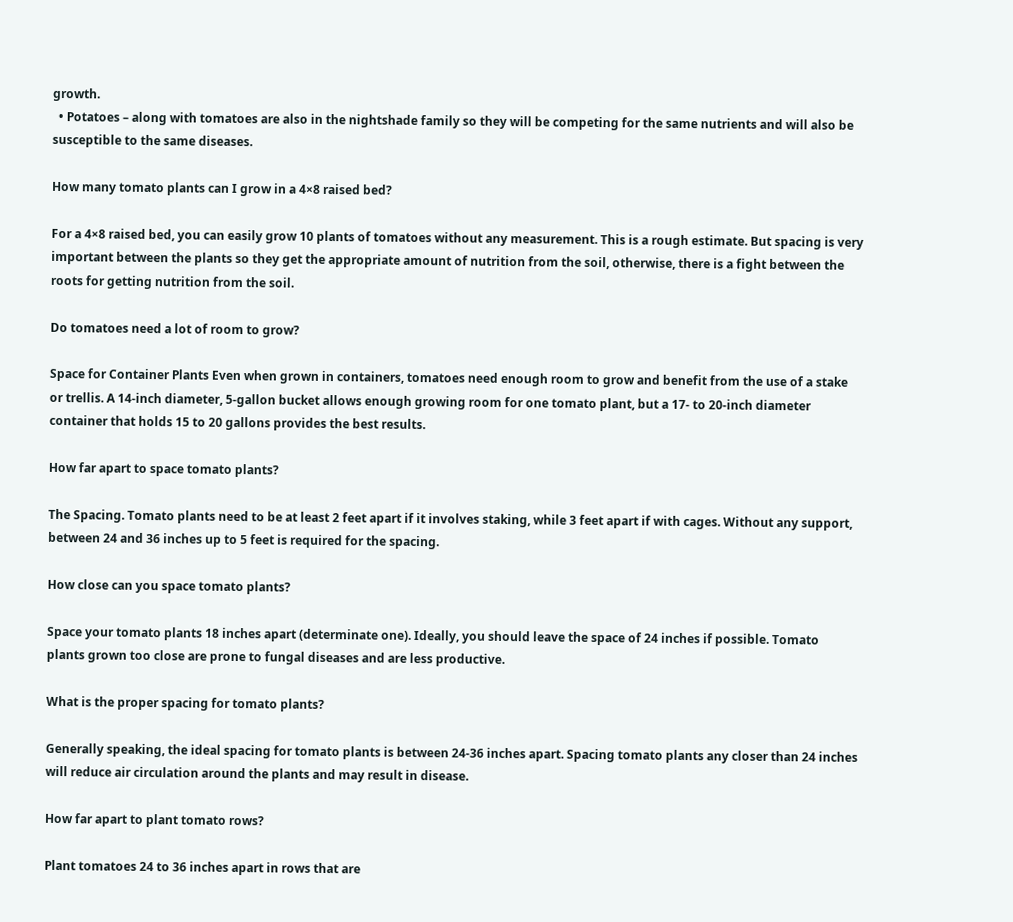growth.
  • Potatoes – along with tomatoes are also in the nightshade family so they will be competing for the same nutrients and will also be susceptible to the same diseases.

How many tomato plants can I grow in a 4×8 raised bed?

For a 4×8 raised bed, you can easily grow 10 plants of tomatoes without any measurement. This is a rough estimate. But spacing is very important between the plants so they get the appropriate amount of nutrition from the soil, otherwise, there is a fight between the roots for getting nutrition from the soil.

Do tomatoes need a lot of room to grow?

Space for Container Plants Even when grown in containers, tomatoes need enough room to grow and benefit from the use of a stake or trellis. A 14-inch diameter, 5-gallon bucket allows enough growing room for one tomato plant, but a 17- to 20-inch diameter container that holds 15 to 20 gallons provides the best results.

How far apart to space tomato plants?

The Spacing. Tomato plants need to be at least 2 feet apart if it involves staking, while 3 feet apart if with cages. Without any support, between 24 and 36 inches up to 5 feet is required for the spacing.

How close can you space tomato plants?

Space your tomato plants 18 inches apart (determinate one). Ideally, you should leave the space of 24 inches if possible. Tomato plants grown too close are prone to fungal diseases and are less productive.

What is the proper spacing for tomato plants?

Generally speaking, the ideal spacing for tomato plants is between 24-36 inches apart. Spacing tomato plants any closer than 24 inches will reduce air circulation around the plants and may result in disease.

How far apart to plant tomato rows?

Plant tomatoes 24 to 36 inches apart in rows that are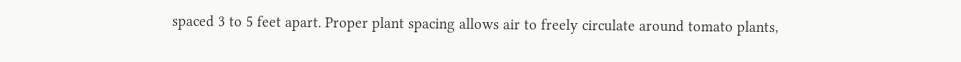spaced 3 to 5 feet apart. Proper plant spacing allows air to freely circulate around tomato plants,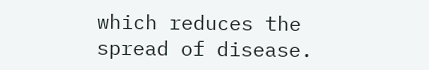which reduces the spread of disease.